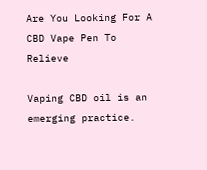Are You Looking For A CBD Vape Pen To Relieve

Vaping CBD oil is an emerging practice.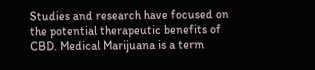Studies and research have focused on the potential therapeutic benefits of CBD. Medical Marijuana is a term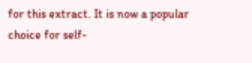for this extract. It is now a popular choice for self-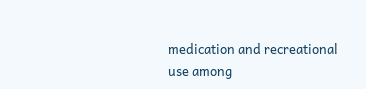medication and recreational use among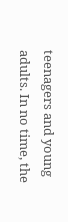teenagers and young adults. In no time, the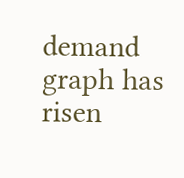demand graph has risen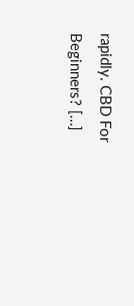rapidly. CBD For Beginners? […]